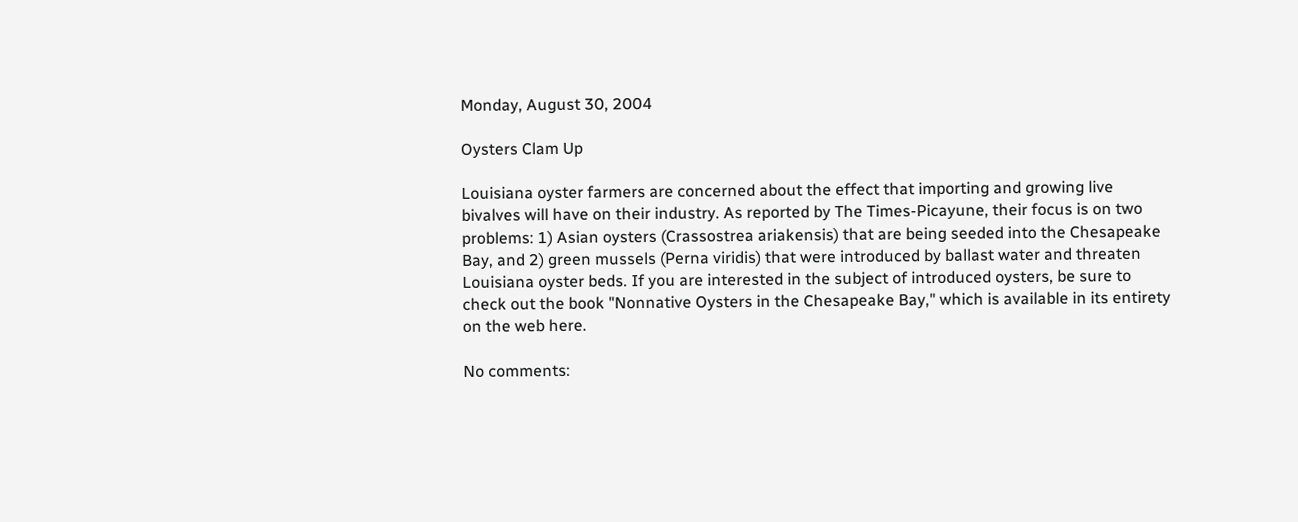Monday, August 30, 2004

Oysters Clam Up

Louisiana oyster farmers are concerned about the effect that importing and growing live bivalves will have on their industry. As reported by The Times-Picayune, their focus is on two problems: 1) Asian oysters (Crassostrea ariakensis) that are being seeded into the Chesapeake Bay, and 2) green mussels (Perna viridis) that were introduced by ballast water and threaten Louisiana oyster beds. If you are interested in the subject of introduced oysters, be sure to check out the book "Nonnative Oysters in the Chesapeake Bay," which is available in its entirety on the web here.

No comments: